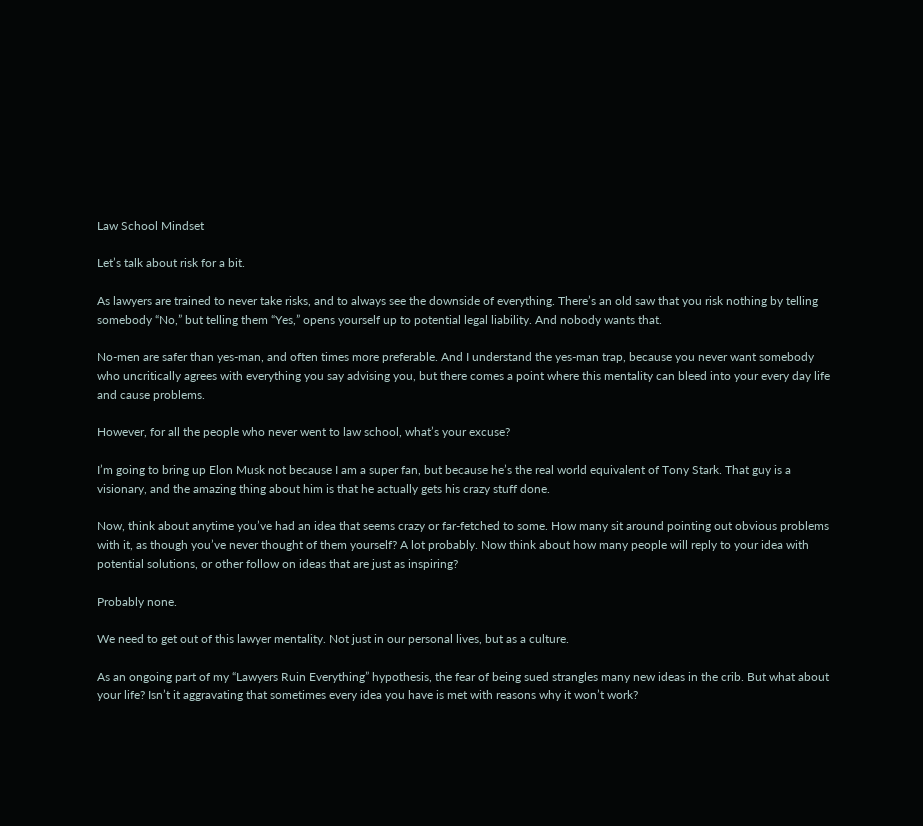Law School Mindset

Let’s talk about risk for a bit.

As lawyers are trained to never take risks, and to always see the downside of everything. There’s an old saw that you risk nothing by telling somebody “No,” but telling them “Yes,” opens yourself up to potential legal liability. And nobody wants that.

No-men are safer than yes-man, and often times more preferable. And I understand the yes-man trap, because you never want somebody who uncritically agrees with everything you say advising you, but there comes a point where this mentality can bleed into your every day life and cause problems.

However, for all the people who never went to law school, what’s your excuse?

I’m going to bring up Elon Musk not because I am a super fan, but because he’s the real world equivalent of Tony Stark. That guy is a visionary, and the amazing thing about him is that he actually gets his crazy stuff done.

Now, think about anytime you’ve had an idea that seems crazy or far-fetched to some. How many sit around pointing out obvious problems with it, as though you’ve never thought of them yourself? A lot probably. Now think about how many people will reply to your idea with potential solutions, or other follow on ideas that are just as inspiring?

Probably none.

We need to get out of this lawyer mentality. Not just in our personal lives, but as a culture.

As an ongoing part of my “Lawyers Ruin Everything” hypothesis, the fear of being sued strangles many new ideas in the crib. But what about your life? Isn’t it aggravating that sometimes every idea you have is met with reasons why it won’t work?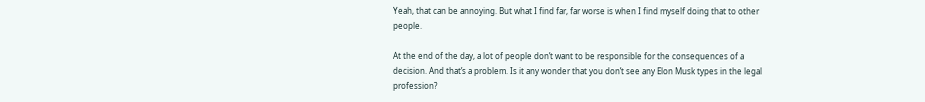Yeah, that can be annoying. But what I find far, far worse is when I find myself doing that to other people.

At the end of the day, a lot of people don’t want to be responsible for the consequences of a decision. And that’s a problem. Is it any wonder that you don’t see any Elon Musk types in the legal profession?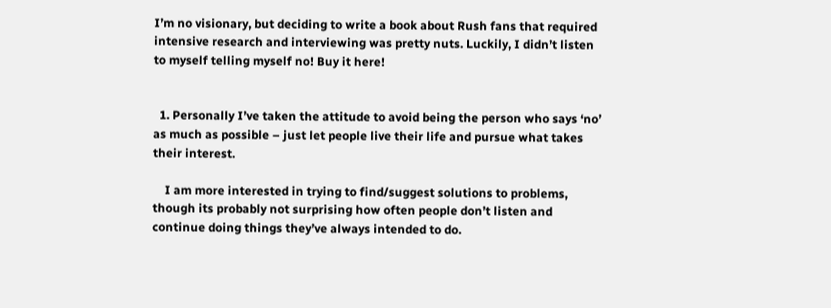I’m no visionary, but deciding to write a book about Rush fans that required intensive research and interviewing was pretty nuts. Luckily, I didn’t listen to myself telling myself no! Buy it here!


  1. Personally I’ve taken the attitude to avoid being the person who says ‘no’ as much as possible – just let people live their life and pursue what takes their interest.

    I am more interested in trying to find/suggest solutions to problems, though its probably not surprising how often people don’t listen and continue doing things they’ve always intended to do.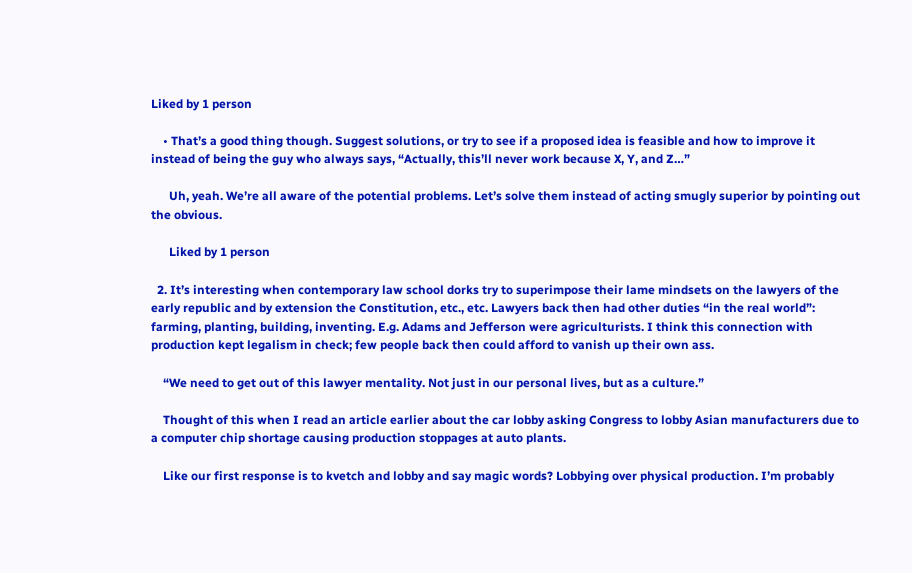Liked by 1 person

    • That’s a good thing though. Suggest solutions, or try to see if a proposed idea is feasible and how to improve it instead of being the guy who always says, “Actually, this’ll never work because X, Y, and Z…”

      Uh, yeah. We’re all aware of the potential problems. Let’s solve them instead of acting smugly superior by pointing out the obvious.

      Liked by 1 person

  2. It’s interesting when contemporary law school dorks try to superimpose their lame mindsets on the lawyers of the early republic and by extension the Constitution, etc., etc. Lawyers back then had other duties “in the real world”: farming, planting, building, inventing. E.g. Adams and Jefferson were agriculturists. I think this connection with production kept legalism in check; few people back then could afford to vanish up their own ass.

    “We need to get out of this lawyer mentality. Not just in our personal lives, but as a culture.”

    Thought of this when I read an article earlier about the car lobby asking Congress to lobby Asian manufacturers due to a computer chip shortage causing production stoppages at auto plants.

    Like our first response is to kvetch and lobby and say magic words? Lobbying over physical production. I’m probably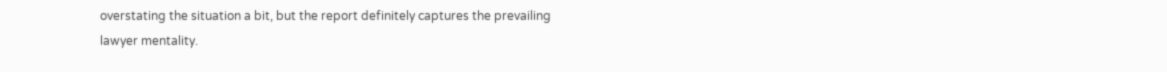overstating the situation a bit, but the report definitely captures the prevailing lawyer mentality.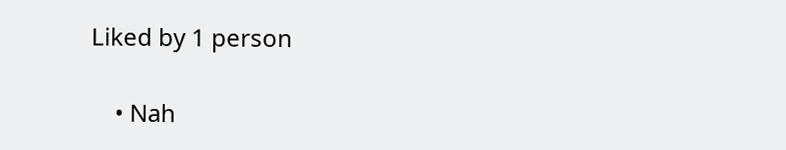Liked by 1 person

    • Nah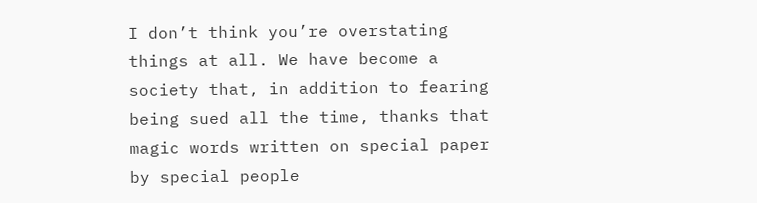I don’t think you’re overstating things at all. We have become a society that, in addition to fearing being sued all the time, thanks that magic words written on special paper by special people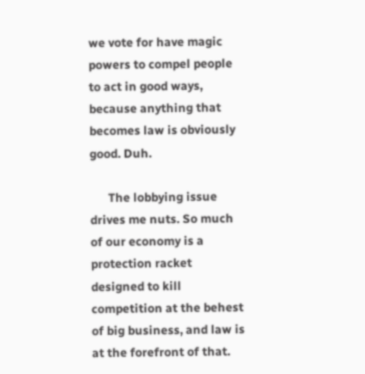we vote for have magic powers to compel people to act in good ways, because anything that becomes law is obviously good. Duh.

      The lobbying issue drives me nuts. So much of our economy is a protection racket designed to kill competition at the behest of big business, and law is at the forefront of that.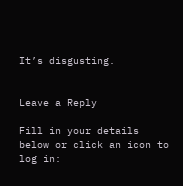It’s disgusting.


Leave a Reply

Fill in your details below or click an icon to log in: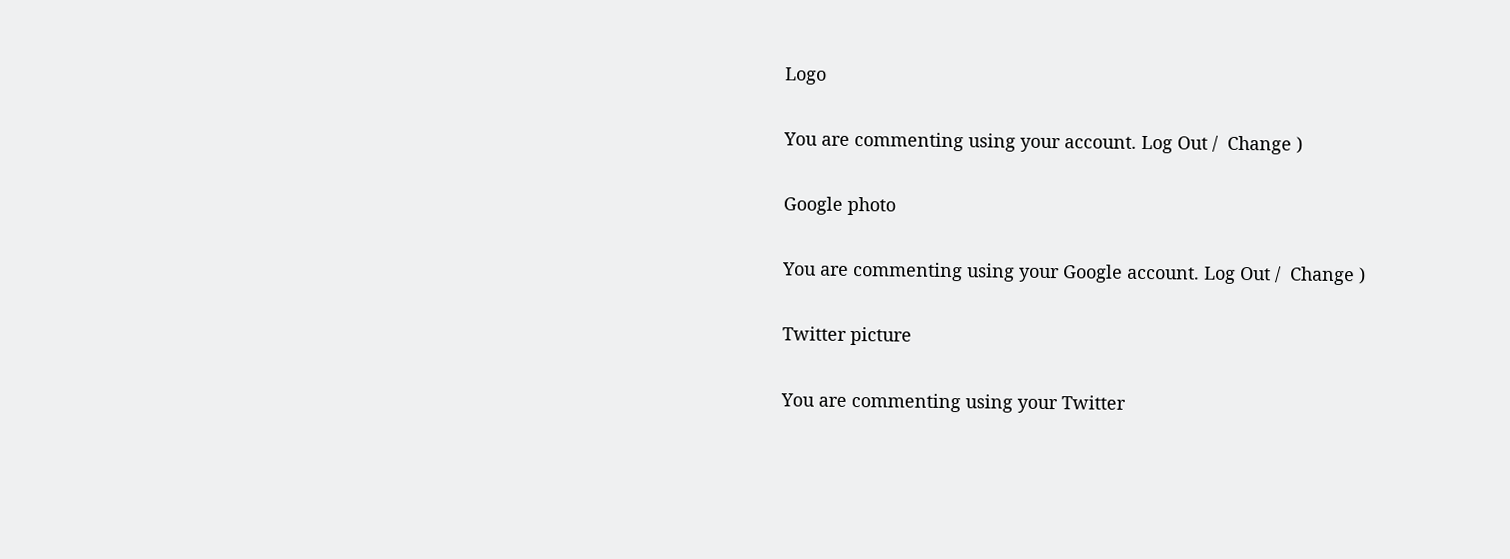Logo

You are commenting using your account. Log Out /  Change )

Google photo

You are commenting using your Google account. Log Out /  Change )

Twitter picture

You are commenting using your Twitter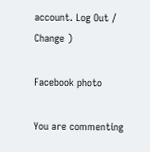account. Log Out /  Change )

Facebook photo

You are commenting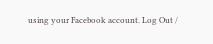using your Facebook account. Log Out /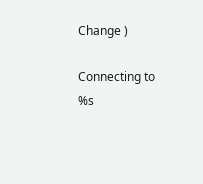Change )

Connecting to %s